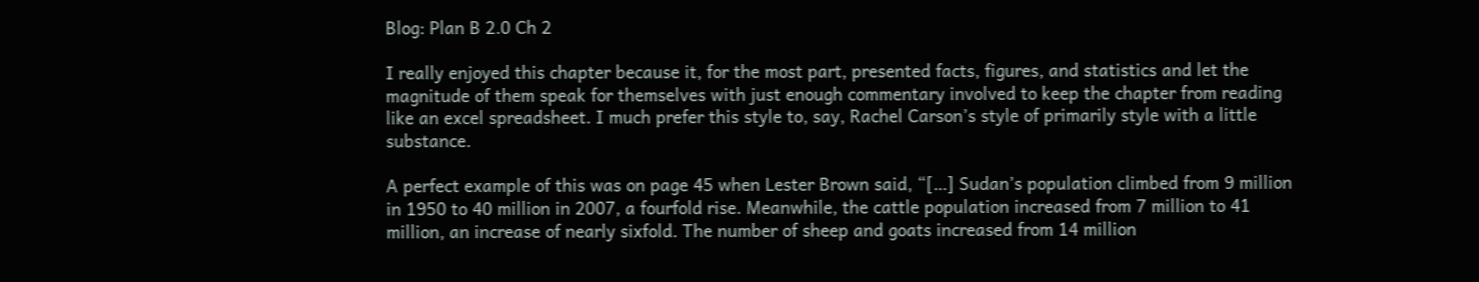Blog: Plan B 2.0 Ch 2

I really enjoyed this chapter because it, for the most part, presented facts, figures, and statistics and let the magnitude of them speak for themselves with just enough commentary involved to keep the chapter from reading like an excel spreadsheet. I much prefer this style to, say, Rachel Carson’s style of primarily style with a little substance.

A perfect example of this was on page 45 when Lester Brown said, “[…] Sudan’s population climbed from 9 million in 1950 to 40 million in 2007, a fourfold rise. Meanwhile, the cattle population increased from 7 million to 41 million, an increase of nearly sixfold. The number of sheep and goats increased from 14 million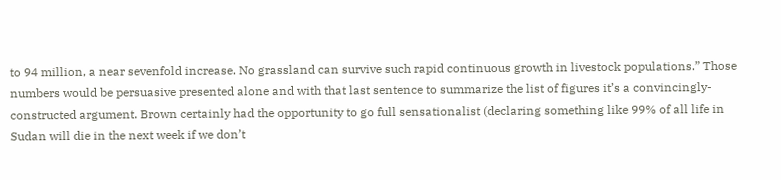to 94 million, a near sevenfold increase. No grassland can survive such rapid continuous growth in livestock populations.” Those numbers would be persuasive presented alone and with that last sentence to summarize the list of figures it’s a convincingly-constructed argument. Brown certainly had the opportunity to go full sensationalist (declaring something like 99% of all life in Sudan will die in the next week if we don’t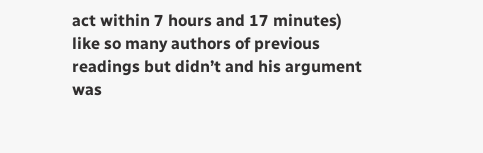act within 7 hours and 17 minutes) like so many authors of previous readings but didn’t and his argument was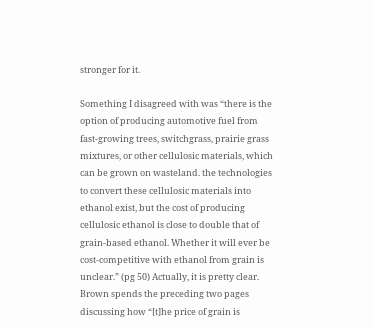stronger for it.

Something I disagreed with was “there is the option of producing automotive fuel from fast-growing trees, switchgrass, prairie grass mixtures, or other cellulosic materials, which can be grown on wasteland. the technologies to convert these cellulosic materials into ethanol exist, but the cost of producing cellulosic ethanol is close to double that of grain-based ethanol. Whether it will ever be cost-competitive with ethanol from grain is unclear.” (pg 50) Actually, it is pretty clear. Brown spends the preceding two pages discussing how “[t]he price of grain is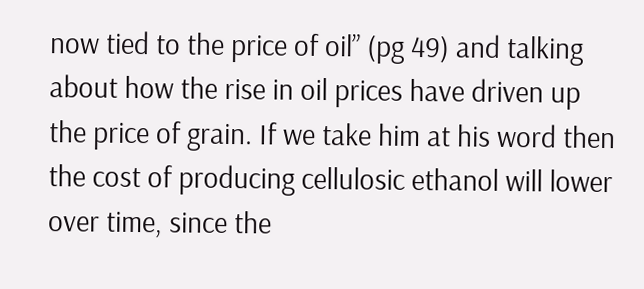now tied to the price of oil” (pg 49) and talking about how the rise in oil prices have driven up the price of grain. If we take him at his word then the cost of producing cellulosic ethanol will lower over time, since the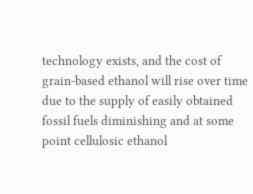technology exists, and the cost of grain-based ethanol will rise over time due to the supply of easily obtained fossil fuels diminishing and at some point cellulosic ethanol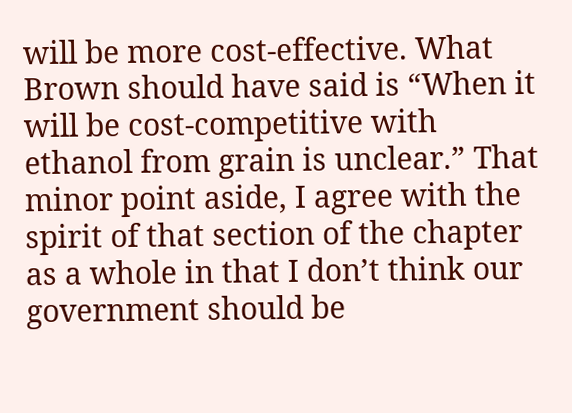will be more cost-effective. What Brown should have said is “When it will be cost-competitive with ethanol from grain is unclear.” That minor point aside, I agree with the spirit of that section of the chapter as a whole in that I don’t think our government should be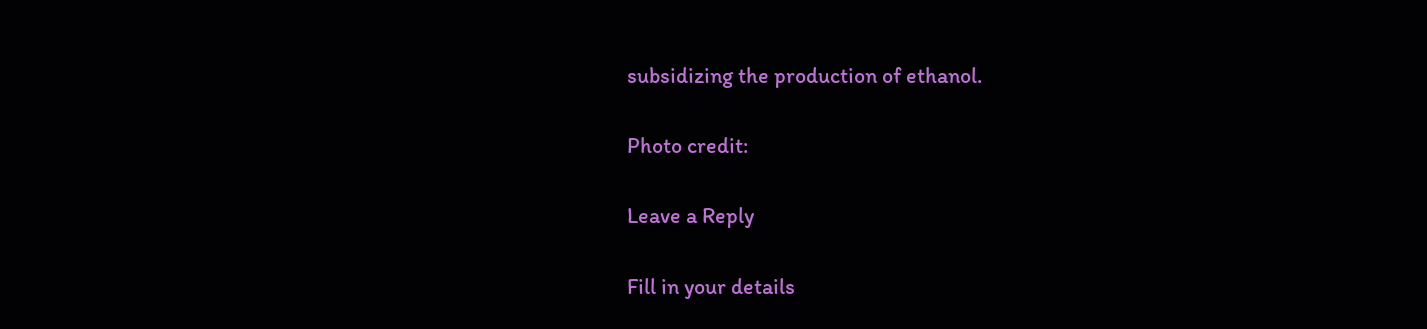subsidizing the production of ethanol.

Photo credit:

Leave a Reply

Fill in your details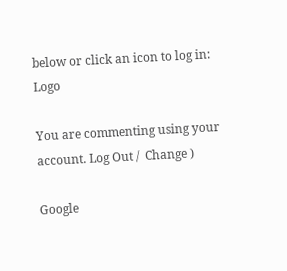below or click an icon to log in: Logo

You are commenting using your account. Log Out /  Change )

Google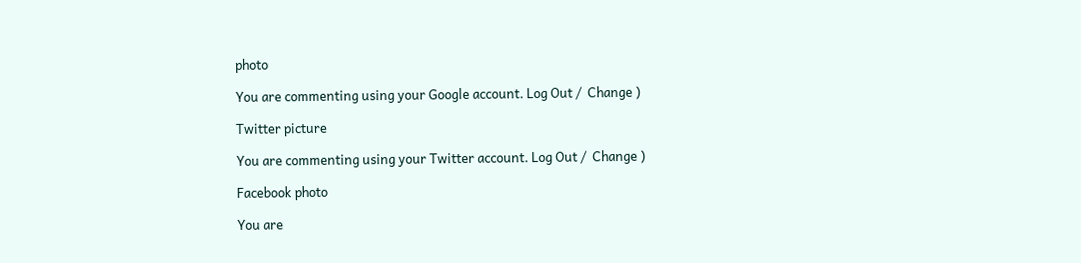photo

You are commenting using your Google account. Log Out /  Change )

Twitter picture

You are commenting using your Twitter account. Log Out /  Change )

Facebook photo

You are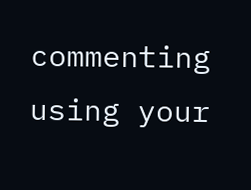commenting using your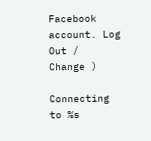Facebook account. Log Out /  Change )

Connecting to %s